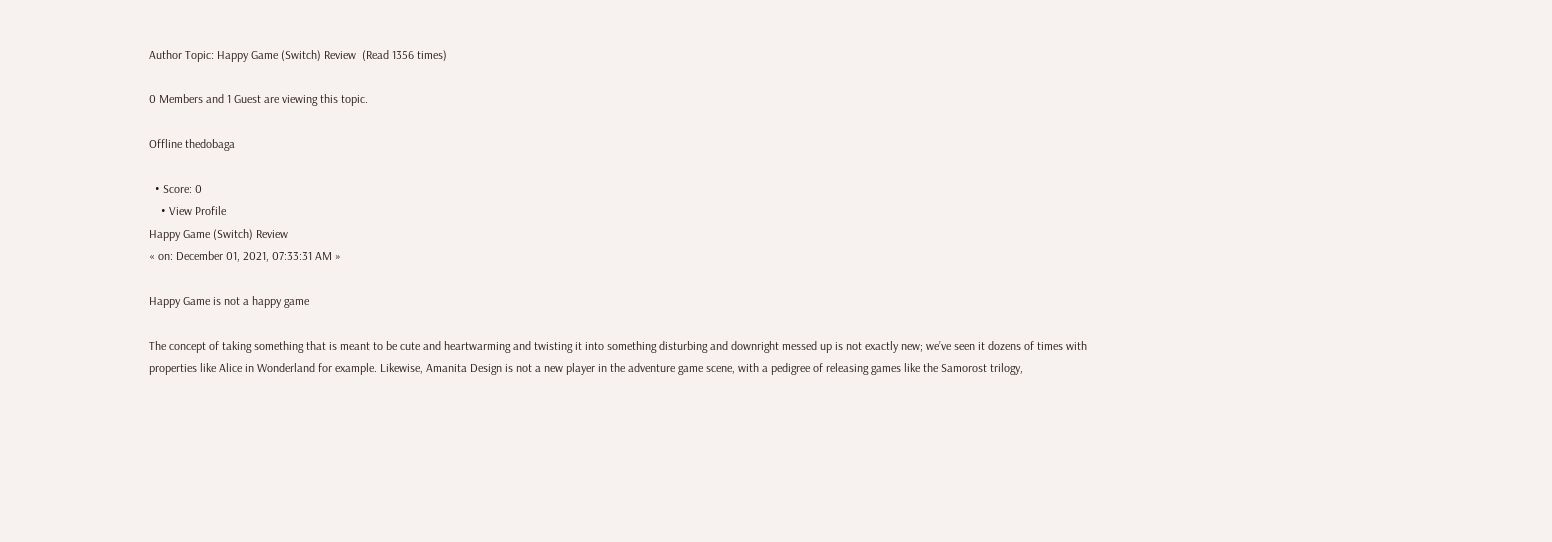Author Topic: Happy Game (Switch) Review  (Read 1356 times)

0 Members and 1 Guest are viewing this topic.

Offline thedobaga

  • Score: 0
    • View Profile
Happy Game (Switch) Review
« on: December 01, 2021, 07:33:31 AM »

Happy Game is not a happy game

The concept of taking something that is meant to be cute and heartwarming and twisting it into something disturbing and downright messed up is not exactly new; we’ve seen it dozens of times with properties like Alice in Wonderland for example. Likewise, Amanita Design is not a new player in the adventure game scene, with a pedigree of releasing games like the Samorost trilogy,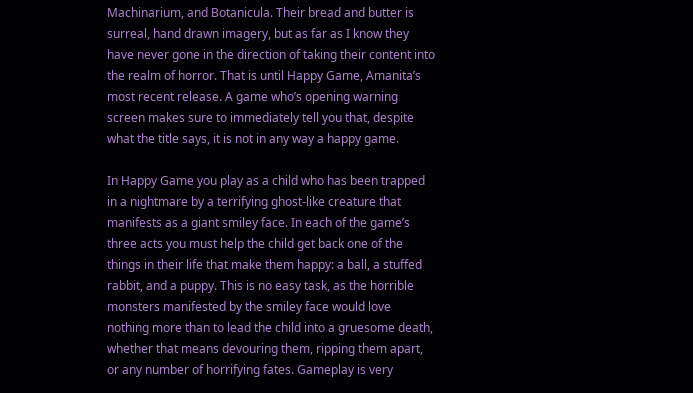Machinarium, and Botanicula. Their bread and butter is surreal, hand drawn imagery, but as far as I know they have never gone in the direction of taking their content into the realm of horror. That is until Happy Game, Amanita’s most recent release. A game who’s opening warning screen makes sure to immediately tell you that, despite what the title says, it is not in any way a happy game.

In Happy Game you play as a child who has been trapped in a nightmare by a terrifying ghost-like creature that manifests as a giant smiley face. In each of the game’s three acts you must help the child get back one of the things in their life that make them happy: a ball, a stuffed rabbit, and a puppy. This is no easy task, as the horrible monsters manifested by the smiley face would love nothing more than to lead the child into a gruesome death, whether that means devouring them, ripping them apart, or any number of horrifying fates. Gameplay is very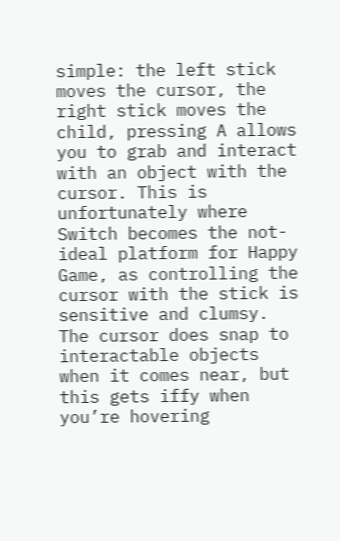simple: the left stick moves the cursor, the right stick moves the child, pressing A allows you to grab and interact with an object with the cursor. This is unfortunately where Switch becomes the not-ideal platform for Happy Game, as controlling the cursor with the stick is sensitive and clumsy. The cursor does snap to interactable objects when it comes near, but this gets iffy when you’re hovering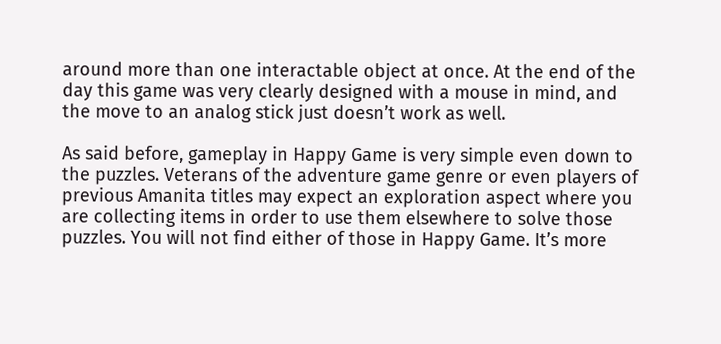around more than one interactable object at once. At the end of the day this game was very clearly designed with a mouse in mind, and the move to an analog stick just doesn’t work as well.

As said before, gameplay in Happy Game is very simple even down to the puzzles. Veterans of the adventure game genre or even players of previous Amanita titles may expect an exploration aspect where you are collecting items in order to use them elsewhere to solve those puzzles. You will not find either of those in Happy Game. It’s more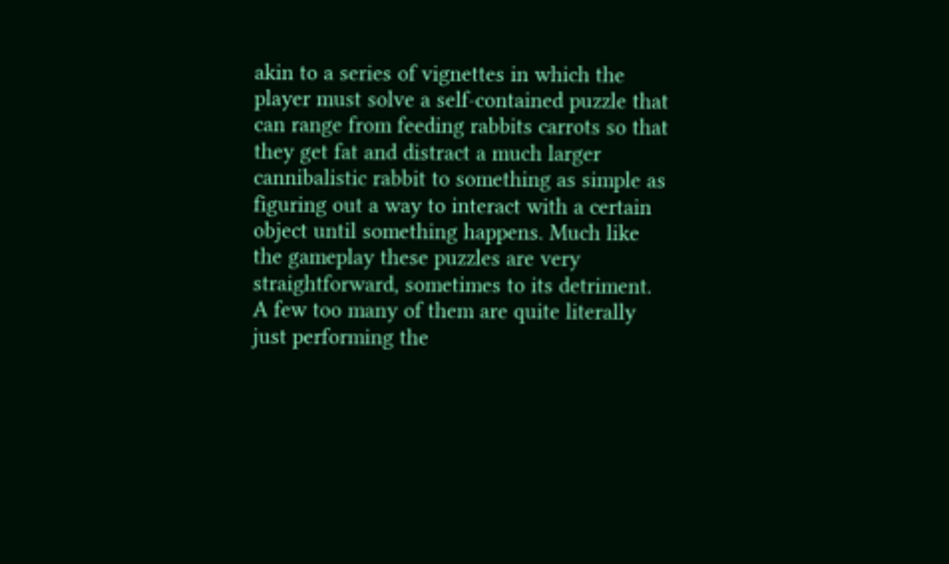akin to a series of vignettes in which the player must solve a self-contained puzzle that can range from feeding rabbits carrots so that they get fat and distract a much larger cannibalistic rabbit to something as simple as figuring out a way to interact with a certain object until something happens. Much like the gameplay these puzzles are very straightforward, sometimes to its detriment. A few too many of them are quite literally just performing the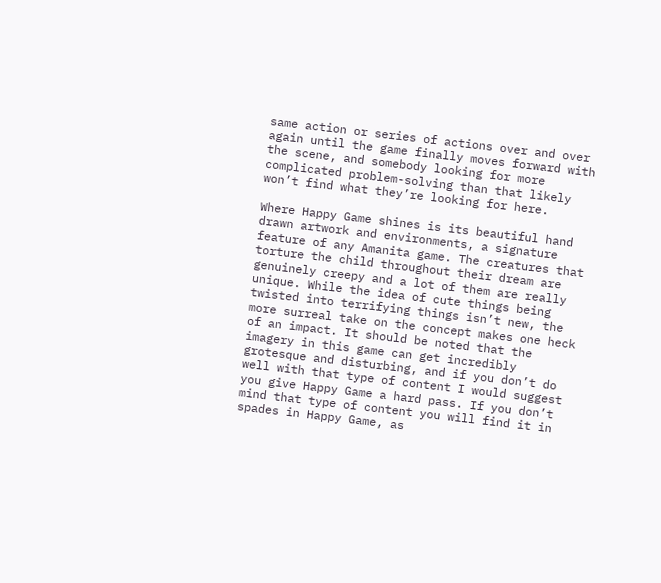same action or series of actions over and over again until the game finally moves forward with the scene, and somebody looking for more complicated problem-solving than that likely won’t find what they’re looking for here.

Where Happy Game shines is its beautiful hand drawn artwork and environments, a signature feature of any Amanita game. The creatures that torture the child throughout their dream are genuinely creepy and a lot of them are really unique. While the idea of cute things being twisted into terrifying things isn’t new, the more surreal take on the concept makes one heck of an impact. It should be noted that the imagery in this game can get incredibly grotesque and disturbing, and if you don’t do well with that type of content I would suggest you give Happy Game a hard pass. If you don’t mind that type of content you will find it in spades in Happy Game, as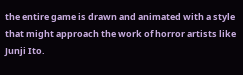the entire game is drawn and animated with a style that might approach the work of horror artists like Junji Ito.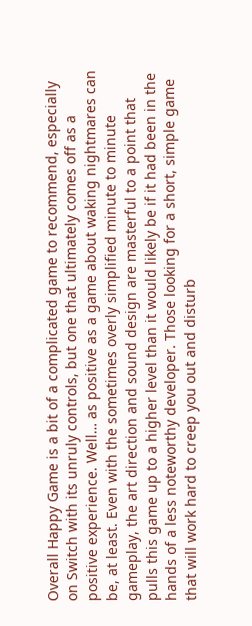Overall Happy Game is a bit of a complicated game to recommend, especially on Switch with its unruly controls, but one that ultimately comes off as a positive experience. Well… as positive as a game about waking nightmares can be, at least. Even with the sometimes overly simplified minute to minute gameplay, the art direction and sound design are masterful to a point that pulls this game up to a higher level than it would likely be if it had been in the hands of a less noteworthy developer. Those looking for a short, simple game that will work hard to creep you out and disturb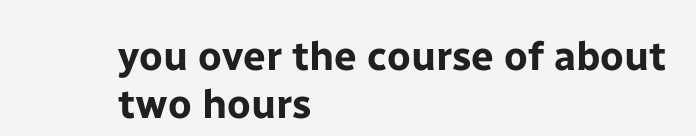you over the course of about two hours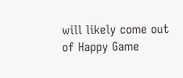will likely come out of Happy Game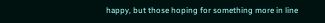happy, but those hoping for something more in line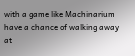with a game like Machinarium have a chance of walking away at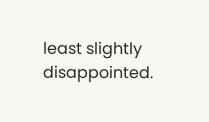least slightly disappointed.